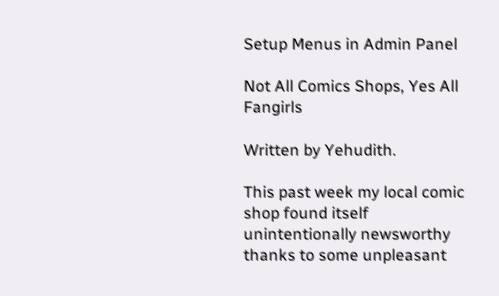Setup Menus in Admin Panel

Not All Comics Shops, Yes All Fangirls

Written by Yehudith.

This past week my local comic shop found itself unintentionally newsworthy thanks to some unpleasant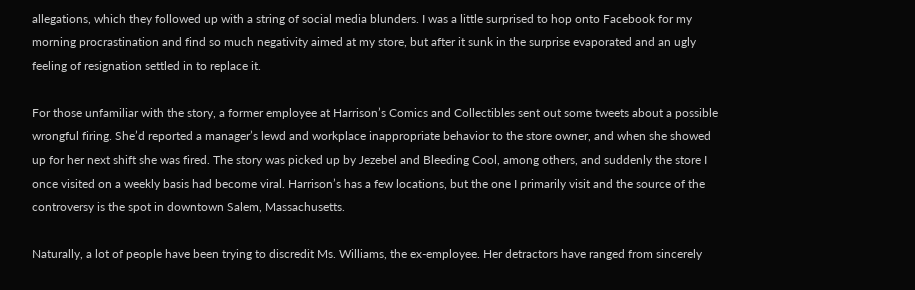allegations, which they followed up with a string of social media blunders. I was a little surprised to hop onto Facebook for my morning procrastination and find so much negativity aimed at my store, but after it sunk in the surprise evaporated and an ugly feeling of resignation settled in to replace it.

For those unfamiliar with the story, a former employee at Harrison’s Comics and Collectibles sent out some tweets about a possible wrongful firing. She’d reported a manager’s lewd and workplace inappropriate behavior to the store owner, and when she showed up for her next shift she was fired. The story was picked up by Jezebel and Bleeding Cool, among others, and suddenly the store I once visited on a weekly basis had become viral. Harrison’s has a few locations, but the one I primarily visit and the source of the controversy is the spot in downtown Salem, Massachusetts.

Naturally, a lot of people have been trying to discredit Ms. Williams, the ex-employee. Her detractors have ranged from sincerely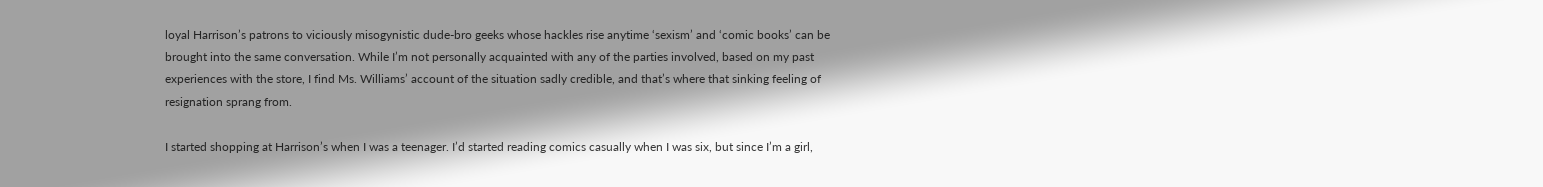loyal Harrison’s patrons to viciously misogynistic dude-bro geeks whose hackles rise anytime ‘sexism’ and ‘comic books’ can be brought into the same conversation. While I’m not personally acquainted with any of the parties involved, based on my past experiences with the store, I find Ms. Williams’ account of the situation sadly credible, and that’s where that sinking feeling of resignation sprang from.

I started shopping at Harrison’s when I was a teenager. I’d started reading comics casually when I was six, but since I’m a girl,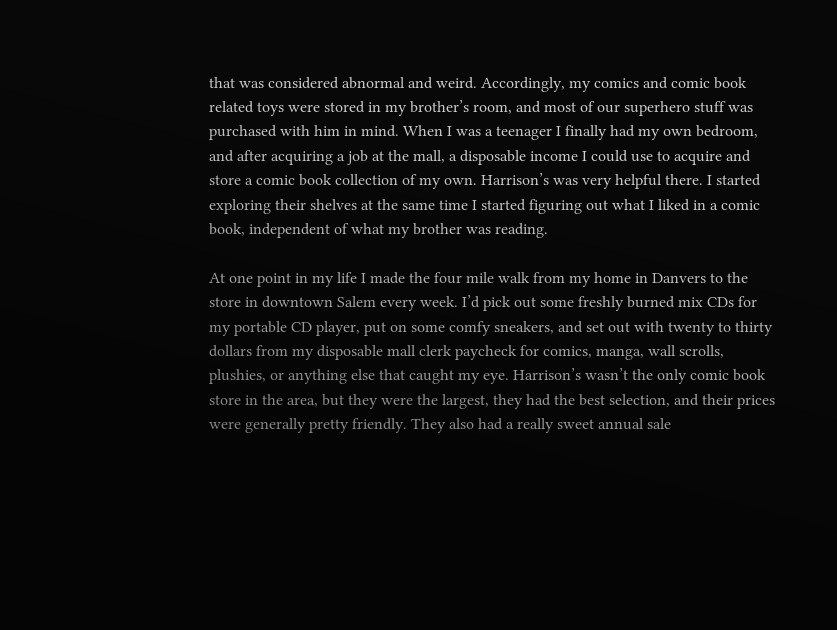that was considered abnormal and weird. Accordingly, my comics and comic book related toys were stored in my brother’s room, and most of our superhero stuff was purchased with him in mind. When I was a teenager I finally had my own bedroom, and after acquiring a job at the mall, a disposable income I could use to acquire and store a comic book collection of my own. Harrison’s was very helpful there. I started exploring their shelves at the same time I started figuring out what I liked in a comic book, independent of what my brother was reading.

At one point in my life I made the four mile walk from my home in Danvers to the store in downtown Salem every week. I’d pick out some freshly burned mix CDs for my portable CD player, put on some comfy sneakers, and set out with twenty to thirty dollars from my disposable mall clerk paycheck for comics, manga, wall scrolls, plushies, or anything else that caught my eye. Harrison’s wasn’t the only comic book store in the area, but they were the largest, they had the best selection, and their prices were generally pretty friendly. They also had a really sweet annual sale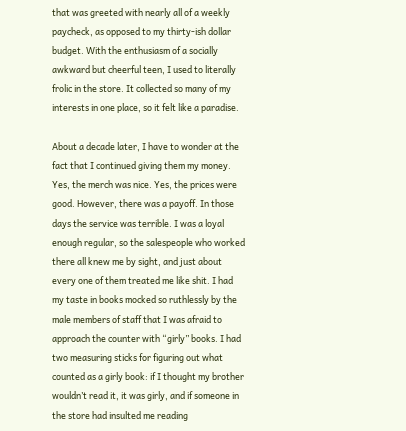that was greeted with nearly all of a weekly paycheck, as opposed to my thirty-ish dollar budget. With the enthusiasm of a socially awkward but cheerful teen, I used to literally frolic in the store. It collected so many of my interests in one place, so it felt like a paradise.

About a decade later, I have to wonder at the fact that I continued giving them my money. Yes, the merch was nice. Yes, the prices were good. However, there was a payoff. In those days the service was terrible. I was a loyal enough regular, so the salespeople who worked there all knew me by sight, and just about every one of them treated me like shit. I had my taste in books mocked so ruthlessly by the male members of staff that I was afraid to approach the counter with “girly” books. I had two measuring sticks for figuring out what counted as a girly book: if I thought my brother wouldn’t read it, it was girly, and if someone in the store had insulted me reading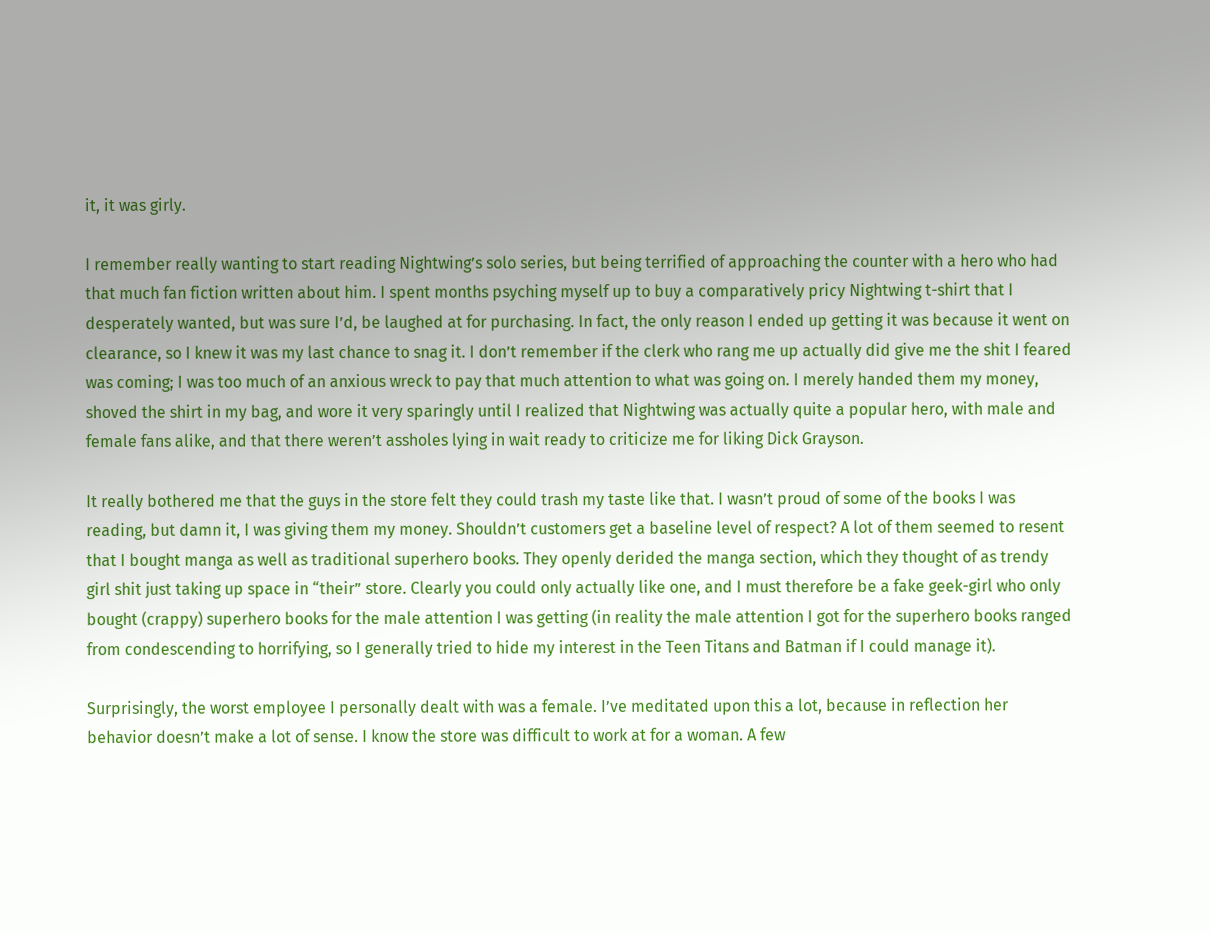it, it was girly.

I remember really wanting to start reading Nightwing’s solo series, but being terrified of approaching the counter with a hero who had that much fan fiction written about him. I spent months psyching myself up to buy a comparatively pricy Nightwing t-shirt that I desperately wanted, but was sure I’d, be laughed at for purchasing. In fact, the only reason I ended up getting it was because it went on clearance, so I knew it was my last chance to snag it. I don’t remember if the clerk who rang me up actually did give me the shit I feared was coming; I was too much of an anxious wreck to pay that much attention to what was going on. I merely handed them my money, shoved the shirt in my bag, and wore it very sparingly until I realized that Nightwing was actually quite a popular hero, with male and female fans alike, and that there weren’t assholes lying in wait ready to criticize me for liking Dick Grayson.

It really bothered me that the guys in the store felt they could trash my taste like that. I wasn’t proud of some of the books I was reading, but damn it, I was giving them my money. Shouldn’t customers get a baseline level of respect? A lot of them seemed to resent that I bought manga as well as traditional superhero books. They openly derided the manga section, which they thought of as trendy girl shit just taking up space in “their” store. Clearly you could only actually like one, and I must therefore be a fake geek-girl who only bought (crappy) superhero books for the male attention I was getting (in reality the male attention I got for the superhero books ranged from condescending to horrifying, so I generally tried to hide my interest in the Teen Titans and Batman if I could manage it).

Surprisingly, the worst employee I personally dealt with was a female. I’ve meditated upon this a lot, because in reflection her behavior doesn’t make a lot of sense. I know the store was difficult to work at for a woman. A few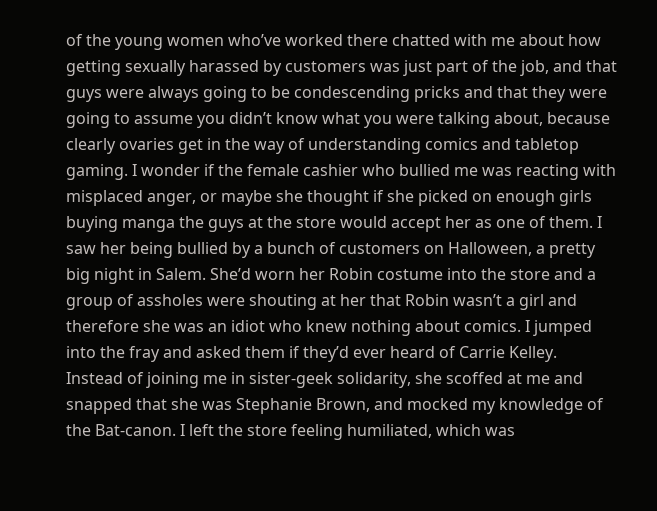of the young women who’ve worked there chatted with me about how getting sexually harassed by customers was just part of the job, and that guys were always going to be condescending pricks and that they were going to assume you didn’t know what you were talking about, because clearly ovaries get in the way of understanding comics and tabletop gaming. I wonder if the female cashier who bullied me was reacting with misplaced anger, or maybe she thought if she picked on enough girls buying manga the guys at the store would accept her as one of them. I saw her being bullied by a bunch of customers on Halloween, a pretty big night in Salem. She’d worn her Robin costume into the store and a group of assholes were shouting at her that Robin wasn’t a girl and therefore she was an idiot who knew nothing about comics. I jumped into the fray and asked them if they’d ever heard of Carrie Kelley. Instead of joining me in sister-geek solidarity, she scoffed at me and snapped that she was Stephanie Brown, and mocked my knowledge of the Bat-canon. I left the store feeling humiliated, which was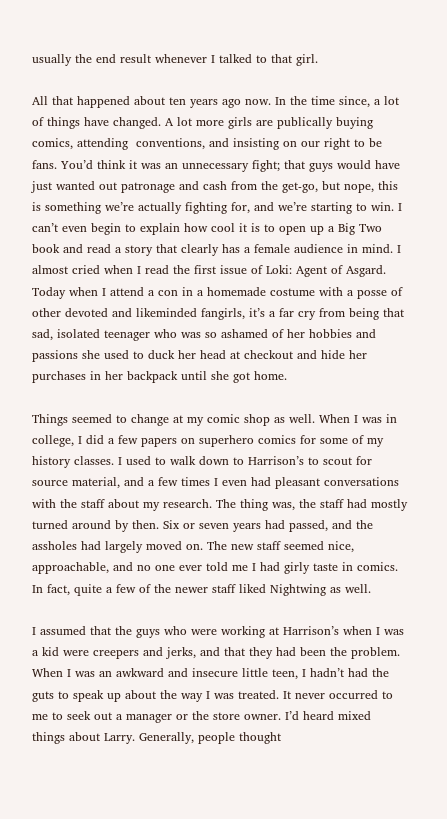usually the end result whenever I talked to that girl.

All that happened about ten years ago now. In the time since, a lot of things have changed. A lot more girls are publically buying comics, attending  conventions, and insisting on our right to be fans. You’d think it was an unnecessary fight; that guys would have just wanted out patronage and cash from the get-go, but nope, this is something we’re actually fighting for, and we’re starting to win. I can’t even begin to explain how cool it is to open up a Big Two book and read a story that clearly has a female audience in mind. I almost cried when I read the first issue of Loki: Agent of Asgard. Today when I attend a con in a homemade costume with a posse of other devoted and likeminded fangirls, it’s a far cry from being that sad, isolated teenager who was so ashamed of her hobbies and passions she used to duck her head at checkout and hide her purchases in her backpack until she got home.

Things seemed to change at my comic shop as well. When I was in college, I did a few papers on superhero comics for some of my history classes. I used to walk down to Harrison’s to scout for source material, and a few times I even had pleasant conversations with the staff about my research. The thing was, the staff had mostly turned around by then. Six or seven years had passed, and the assholes had largely moved on. The new staff seemed nice, approachable, and no one ever told me I had girly taste in comics. In fact, quite a few of the newer staff liked Nightwing as well.

I assumed that the guys who were working at Harrison’s when I was a kid were creepers and jerks, and that they had been the problem. When I was an awkward and insecure little teen, I hadn’t had the guts to speak up about the way I was treated. It never occurred to me to seek out a manager or the store owner. I’d heard mixed things about Larry. Generally, people thought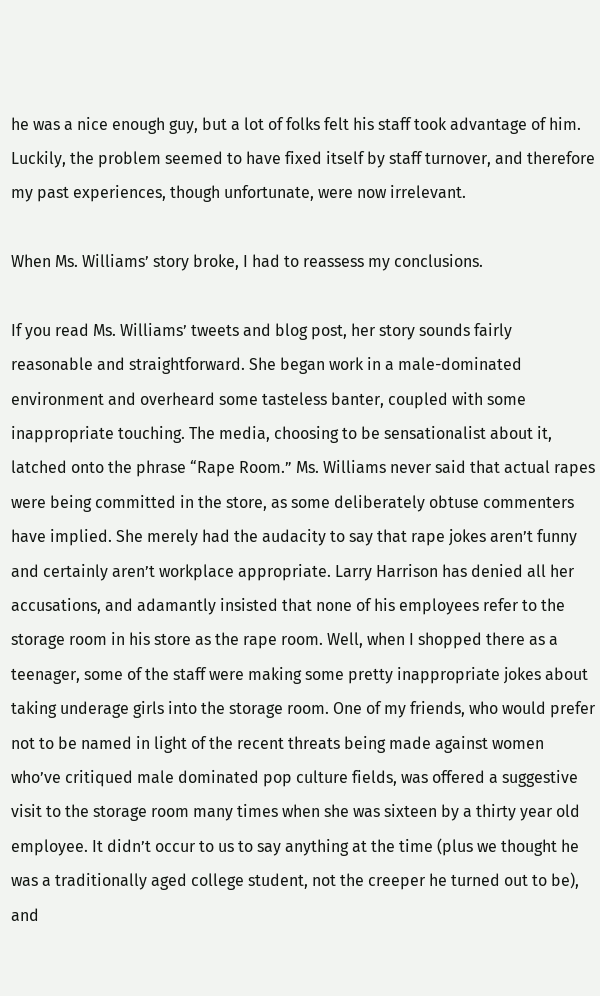he was a nice enough guy, but a lot of folks felt his staff took advantage of him. Luckily, the problem seemed to have fixed itself by staff turnover, and therefore my past experiences, though unfortunate, were now irrelevant.

When Ms. Williams’ story broke, I had to reassess my conclusions.

If you read Ms. Williams’ tweets and blog post, her story sounds fairly reasonable and straightforward. She began work in a male-dominated environment and overheard some tasteless banter, coupled with some inappropriate touching. The media, choosing to be sensationalist about it, latched onto the phrase “Rape Room.” Ms. Williams never said that actual rapes were being committed in the store, as some deliberately obtuse commenters have implied. She merely had the audacity to say that rape jokes aren’t funny and certainly aren’t workplace appropriate. Larry Harrison has denied all her accusations, and adamantly insisted that none of his employees refer to the storage room in his store as the rape room. Well, when I shopped there as a teenager, some of the staff were making some pretty inappropriate jokes about taking underage girls into the storage room. One of my friends, who would prefer not to be named in light of the recent threats being made against women who’ve critiqued male dominated pop culture fields, was offered a suggestive visit to the storage room many times when she was sixteen by a thirty year old employee. It didn’t occur to us to say anything at the time (plus we thought he was a traditionally aged college student, not the creeper he turned out to be), and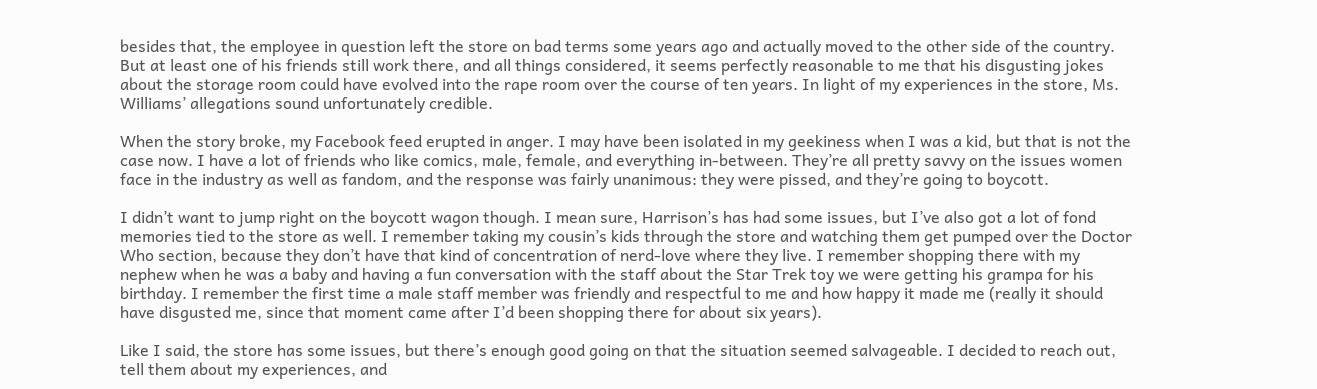besides that, the employee in question left the store on bad terms some years ago and actually moved to the other side of the country. But at least one of his friends still work there, and all things considered, it seems perfectly reasonable to me that his disgusting jokes about the storage room could have evolved into the rape room over the course of ten years. In light of my experiences in the store, Ms. Williams’ allegations sound unfortunately credible.

When the story broke, my Facebook feed erupted in anger. I may have been isolated in my geekiness when I was a kid, but that is not the case now. I have a lot of friends who like comics, male, female, and everything in-between. They’re all pretty savvy on the issues women face in the industry as well as fandom, and the response was fairly unanimous: they were pissed, and they’re going to boycott.

I didn’t want to jump right on the boycott wagon though. I mean sure, Harrison’s has had some issues, but I’ve also got a lot of fond memories tied to the store as well. I remember taking my cousin’s kids through the store and watching them get pumped over the Doctor Who section, because they don’t have that kind of concentration of nerd-love where they live. I remember shopping there with my nephew when he was a baby and having a fun conversation with the staff about the Star Trek toy we were getting his grampa for his birthday. I remember the first time a male staff member was friendly and respectful to me and how happy it made me (really it should have disgusted me, since that moment came after I’d been shopping there for about six years).

Like I said, the store has some issues, but there’s enough good going on that the situation seemed salvageable. I decided to reach out, tell them about my experiences, and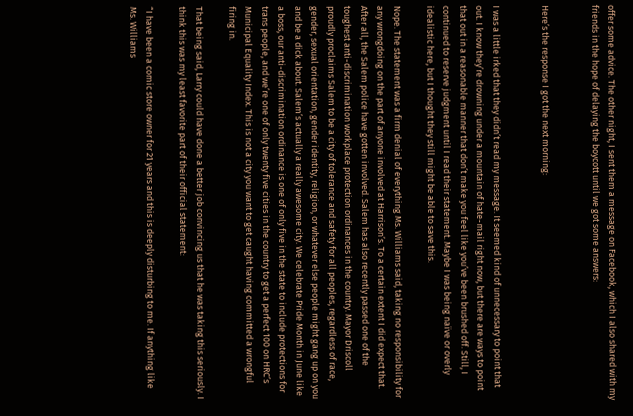offer some advice. The other night, I sent them a message on Facebook, which I also shared with my friends in the hope of delaying the boycott until we got some answers:


Here’s the response I got the next morning:


I was a little irked that they didn’t read my message. It seemed kind of unnecessary to point that out. I know they’re drowning under a mountain of hate-mail right now, but there are ways to point that out in a reasonable manner that don’t make you feel like you’ve been brushed off. Still, I continued to reserve judgment until I read their statement. Maybe I was being naïve or overly idealistic here, but I thought they still might be able to save this.

Nope. The statement was a firm denial of everything Ms. Williams said, taking no responsibility for any wrongdoing on the part of anyone involved at Harrison’s. To a certain extent I did expect that. After all, the Salem police have gotten involved. Salem has also recently passed one of the toughest anti-discrimination workplace protection ordinances in the country. Mayor Driscoll proudly proclaims Salem to be a city of tolerance and safety for all peoples, regardless of race, gender, sexual orientation, gender identity, religion, or whatever else people might gang up on you and be a dick about. Salem’s actually a really awesome city. We celebrate Pride Month in June like a boss, our anti-discrimination ordinance is one of only five in the state to include protections for trans people, and we’re one of only twenty five cities in the country to get a perfect 100 on HRC’s Municipal Equality Index. This is not a city you want to get caught having committed a wrongful firing in.

That being said, Larry could have done a better job convincing us that he was taking this seriously. I think this was my least favorite part of their official statement:

“I have been a comic store owner for 21 years and this is deeply disturbing to me. If anything like Ms. Williams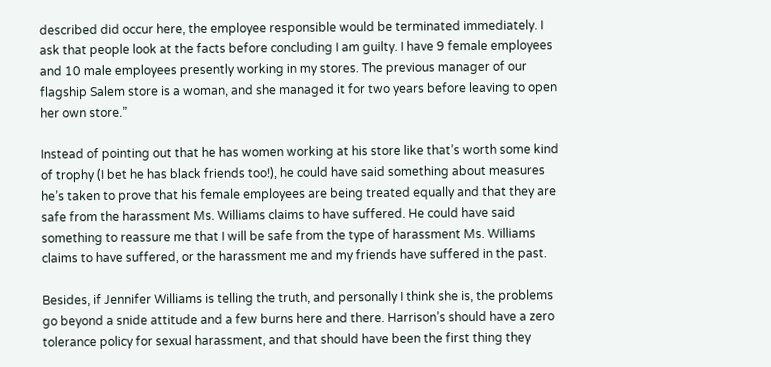described did occur here, the employee responsible would be terminated immediately. I ask that people look at the facts before concluding I am guilty. I have 9 female employees and 10 male employees presently working in my stores. The previous manager of our flagship Salem store is a woman, and she managed it for two years before leaving to open her own store.”

Instead of pointing out that he has women working at his store like that’s worth some kind of trophy (I bet he has black friends too!), he could have said something about measures he’s taken to prove that his female employees are being treated equally and that they are safe from the harassment Ms. Williams claims to have suffered. He could have said something to reassure me that I will be safe from the type of harassment Ms. Williams claims to have suffered, or the harassment me and my friends have suffered in the past.

Besides, if Jennifer Williams is telling the truth, and personally I think she is, the problems go beyond a snide attitude and a few burns here and there. Harrison’s should have a zero tolerance policy for sexual harassment, and that should have been the first thing they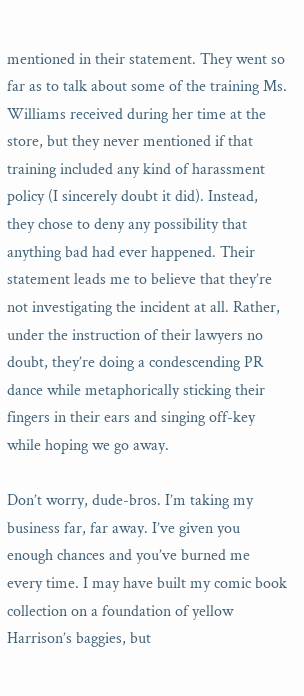mentioned in their statement. They went so far as to talk about some of the training Ms. Williams received during her time at the store, but they never mentioned if that training included any kind of harassment policy (I sincerely doubt it did). Instead, they chose to deny any possibility that anything bad had ever happened. Their statement leads me to believe that they’re not investigating the incident at all. Rather, under the instruction of their lawyers no doubt, they’re doing a condescending PR dance while metaphorically sticking their fingers in their ears and singing off-key while hoping we go away.

Don’t worry, dude-bros. I’m taking my business far, far away. I’ve given you enough chances and you’ve burned me every time. I may have built my comic book collection on a foundation of yellow Harrison’s baggies, but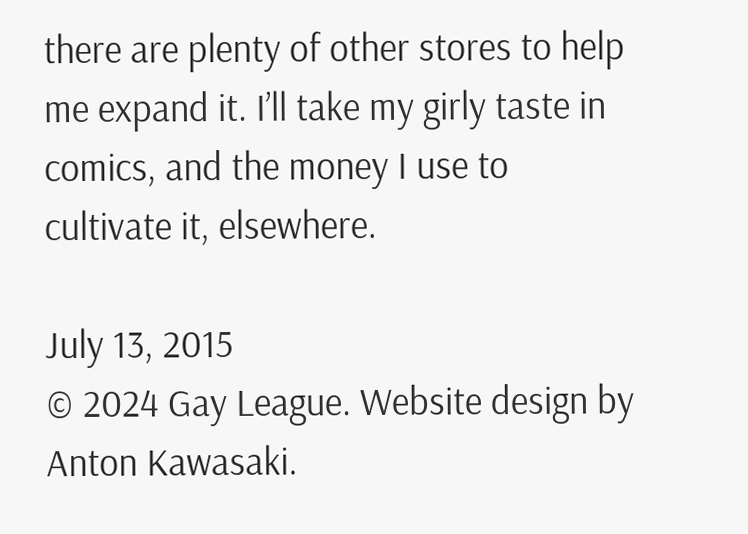there are plenty of other stores to help me expand it. I’ll take my girly taste in comics, and the money I use to cultivate it, elsewhere.

July 13, 2015
© 2024 Gay League. Website design by Anton Kawasaki.